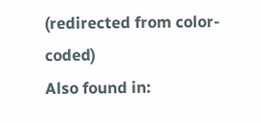(redirected from color-coded)
Also found in: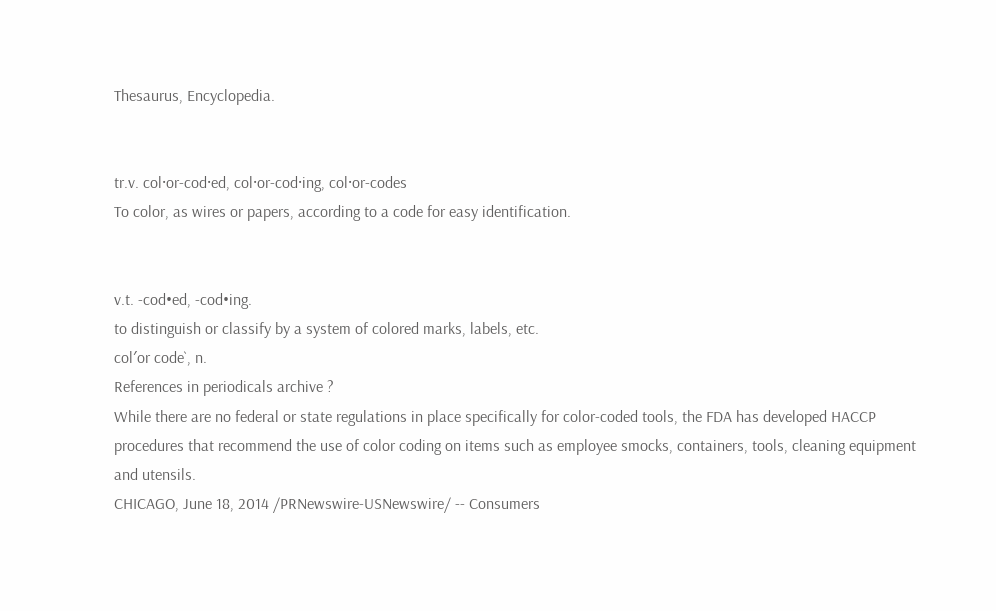Thesaurus, Encyclopedia.


tr.v. col·or-cod·ed, col·or-cod·ing, col·or-codes
To color, as wires or papers, according to a code for easy identification.


v.t. -cod•ed, -cod•ing.
to distinguish or classify by a system of colored marks, labels, etc.
col′or code`, n.
References in periodicals archive ?
While there are no federal or state regulations in place specifically for color-coded tools, the FDA has developed HACCP procedures that recommend the use of color coding on items such as employee smocks, containers, tools, cleaning equipment and utensils.
CHICAGO, June 18, 2014 /PRNewswire-USNewswire/ -- Consumers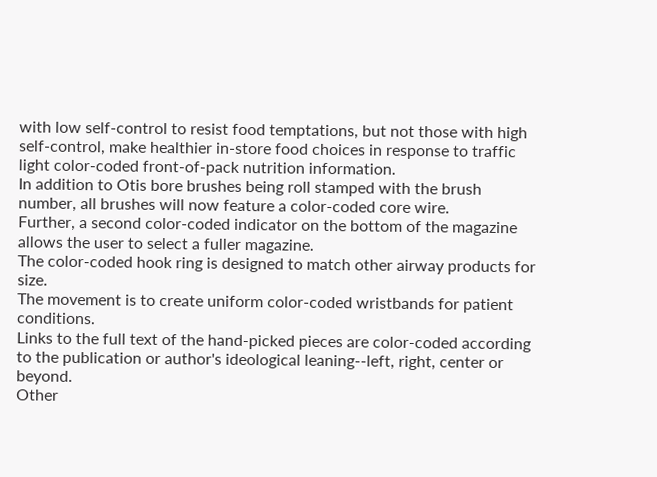with low self-control to resist food temptations, but not those with high self-control, make healthier in-store food choices in response to traffic light color-coded front-of-pack nutrition information.
In addition to Otis bore brushes being roll stamped with the brush number, all brushes will now feature a color-coded core wire.
Further, a second color-coded indicator on the bottom of the magazine allows the user to select a fuller magazine.
The color-coded hook ring is designed to match other airway products for size.
The movement is to create uniform color-coded wristbands for patient conditions.
Links to the full text of the hand-picked pieces are color-coded according to the publication or author's ideological leaning--left, right, center or beyond.
Other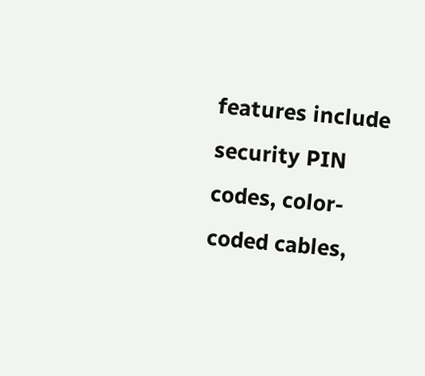features include security PIN codes, color-coded cables,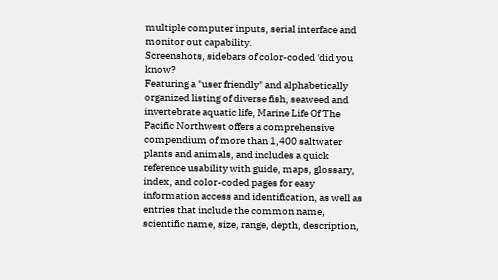multiple computer inputs, serial interface and monitor out capability.
Screenshots, sidebars of color-coded 'did you know?
Featuring a "user friendly" and alphabetically organized listing of diverse fish, seaweed and invertebrate aquatic life, Marine Life Of The Pacific Northwest offers a comprehensive compendium of more than 1,400 saltwater plants and animals, and includes a quick reference usability with guide, maps, glossary, index, and color-coded pages for easy information access and identification, as well as entries that include the common name, scientific name, size, range, depth, description,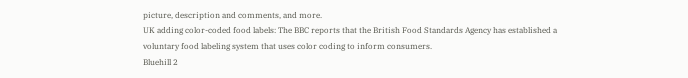picture, description and comments, and more.
UK adding color-coded food labels: The BBC reports that the British Food Standards Agency has established a voluntary food labeling system that uses color coding to inform consumers.
Bluehill 2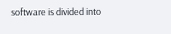software is divided into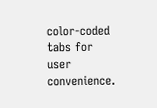color-coded tabs for user convenience.